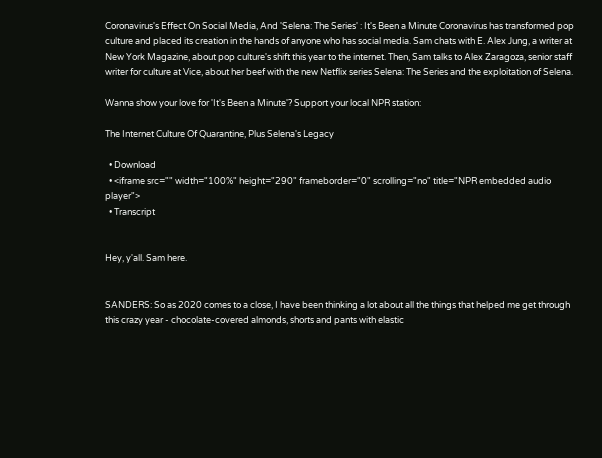Coronavirus's Effect On Social Media, And 'Selena: The Series' : It's Been a Minute Coronavirus has transformed pop culture and placed its creation in the hands of anyone who has social media. Sam chats with E. Alex Jung, a writer at New York Magazine, about pop culture's shift this year to the internet. Then, Sam talks to Alex Zaragoza, senior staff writer for culture at Vice, about her beef with the new Netflix series Selena: The Series and the exploitation of Selena.

Wanna show your love for 'It's Been a Minute'? Support your local NPR station:

The Internet Culture Of Quarantine, Plus Selena's Legacy

  • Download
  • <iframe src="" width="100%" height="290" frameborder="0" scrolling="no" title="NPR embedded audio player">
  • Transcript


Hey, y'all. Sam here.


SANDERS: So as 2020 comes to a close, I have been thinking a lot about all the things that helped me get through this crazy year - chocolate-covered almonds, shorts and pants with elastic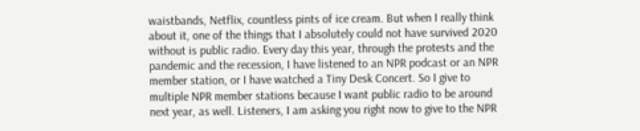waistbands, Netflix, countless pints of ice cream. But when I really think about it, one of the things that I absolutely could not have survived 2020 without is public radio. Every day this year, through the protests and the pandemic and the recession, I have listened to an NPR podcast or an NPR member station, or I have watched a Tiny Desk Concert. So I give to multiple NPR member stations because I want public radio to be around next year, as well. Listeners, I am asking you right now to give to the NPR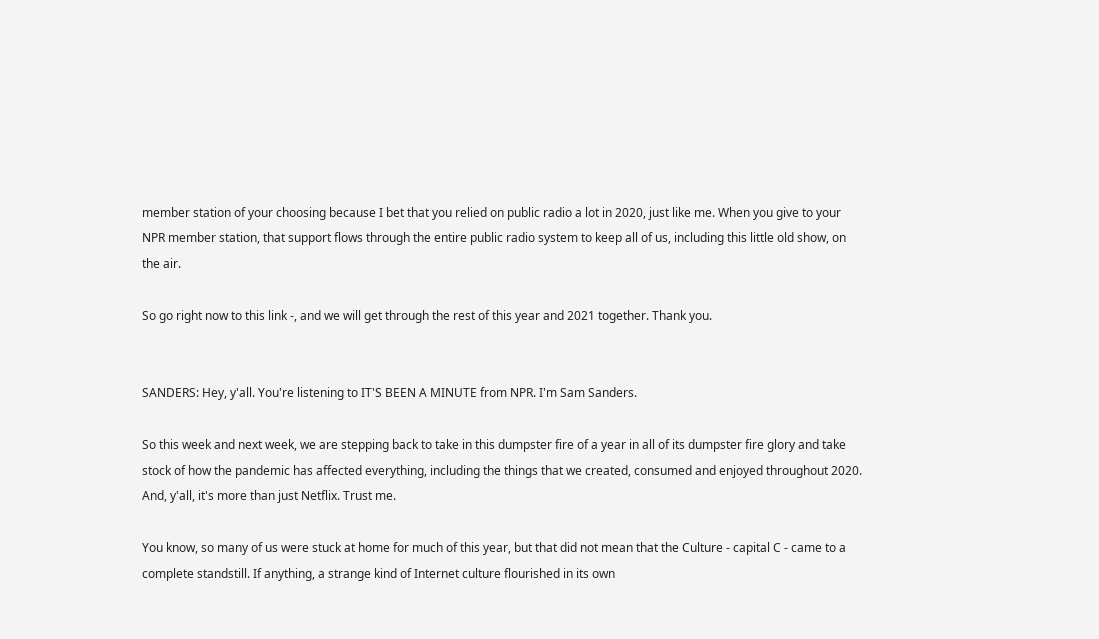member station of your choosing because I bet that you relied on public radio a lot in 2020, just like me. When you give to your NPR member station, that support flows through the entire public radio system to keep all of us, including this little old show, on the air.

So go right now to this link -, and we will get through the rest of this year and 2021 together. Thank you.


SANDERS: Hey, y'all. You're listening to IT'S BEEN A MINUTE from NPR. I'm Sam Sanders.

So this week and next week, we are stepping back to take in this dumpster fire of a year in all of its dumpster fire glory and take stock of how the pandemic has affected everything, including the things that we created, consumed and enjoyed throughout 2020. And, y'all, it's more than just Netflix. Trust me.

You know, so many of us were stuck at home for much of this year, but that did not mean that the Culture - capital C - came to a complete standstill. If anything, a strange kind of Internet culture flourished in its own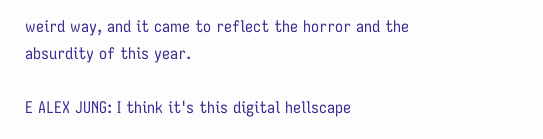weird way, and it came to reflect the horror and the absurdity of this year.

E ALEX JUNG: I think it's this digital hellscape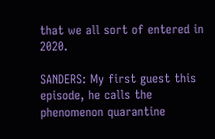that we all sort of entered in 2020.

SANDERS: My first guest this episode, he calls the phenomenon quarantine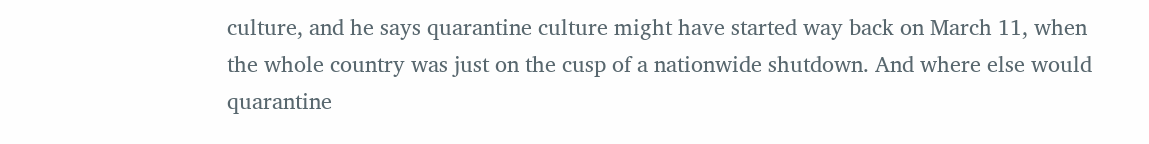culture, and he says quarantine culture might have started way back on March 11, when the whole country was just on the cusp of a nationwide shutdown. And where else would quarantine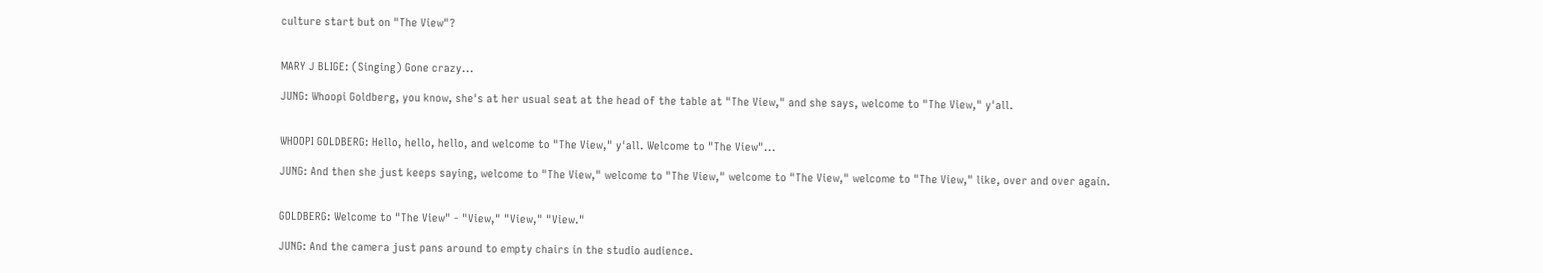culture start but on "The View"?


MARY J BLIGE: (Singing) Gone crazy...

JUNG: Whoopi Goldberg, you know, she's at her usual seat at the head of the table at "The View," and she says, welcome to "The View," y'all.


WHOOPI GOLDBERG: Hello, hello, hello, and welcome to "The View," y'all. Welcome to "The View"...

JUNG: And then she just keeps saying, welcome to "The View," welcome to "The View," welcome to "The View," welcome to "The View," like, over and over again.


GOLDBERG: Welcome to "The View" - "View," "View," "View."

JUNG: And the camera just pans around to empty chairs in the studio audience.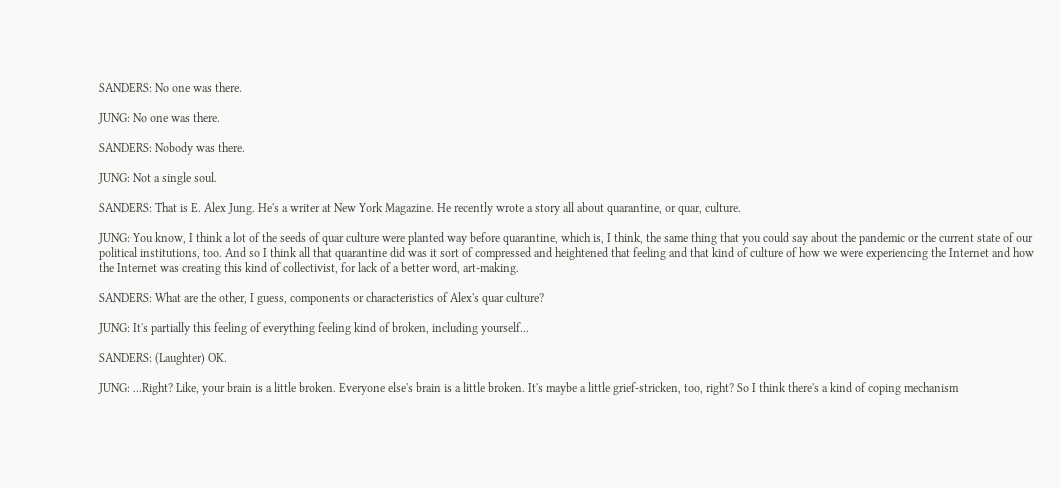SANDERS: No one was there.

JUNG: No one was there.

SANDERS: Nobody was there.

JUNG: Not a single soul.

SANDERS: That is E. Alex Jung. He's a writer at New York Magazine. He recently wrote a story all about quarantine, or quar, culture.

JUNG: You know, I think a lot of the seeds of quar culture were planted way before quarantine, which is, I think, the same thing that you could say about the pandemic or the current state of our political institutions, too. And so I think all that quarantine did was it sort of compressed and heightened that feeling and that kind of culture of how we were experiencing the Internet and how the Internet was creating this kind of collectivist, for lack of a better word, art-making.

SANDERS: What are the other, I guess, components or characteristics of Alex's quar culture?

JUNG: It's partially this feeling of everything feeling kind of broken, including yourself...

SANDERS: (Laughter) OK.

JUNG: ...Right? Like, your brain is a little broken. Everyone else's brain is a little broken. It's maybe a little grief-stricken, too, right? So I think there's a kind of coping mechanism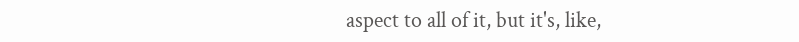aspect to all of it, but it's, like,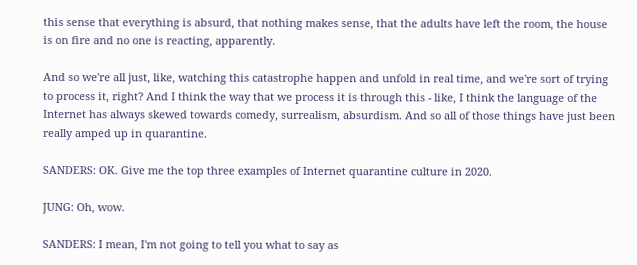this sense that everything is absurd, that nothing makes sense, that the adults have left the room, the house is on fire and no one is reacting, apparently.

And so we're all just, like, watching this catastrophe happen and unfold in real time, and we're sort of trying to process it, right? And I think the way that we process it is through this - like, I think the language of the Internet has always skewed towards comedy, surrealism, absurdism. And so all of those things have just been really amped up in quarantine.

SANDERS: OK. Give me the top three examples of Internet quarantine culture in 2020.

JUNG: Oh, wow.

SANDERS: I mean, I'm not going to tell you what to say as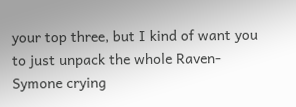your top three, but I kind of want you to just unpack the whole Raven-Symone crying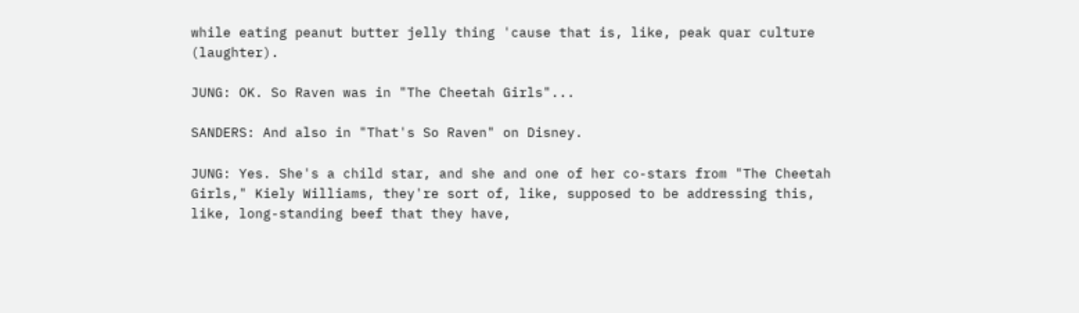while eating peanut butter jelly thing 'cause that is, like, peak quar culture (laughter).

JUNG: OK. So Raven was in "The Cheetah Girls"...

SANDERS: And also in "That's So Raven" on Disney.

JUNG: Yes. She's a child star, and she and one of her co-stars from "The Cheetah Girls," Kiely Williams, they're sort of, like, supposed to be addressing this, like, long-standing beef that they have,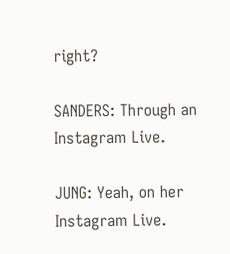right?

SANDERS: Through an Instagram Live.

JUNG: Yeah, on her Instagram Live.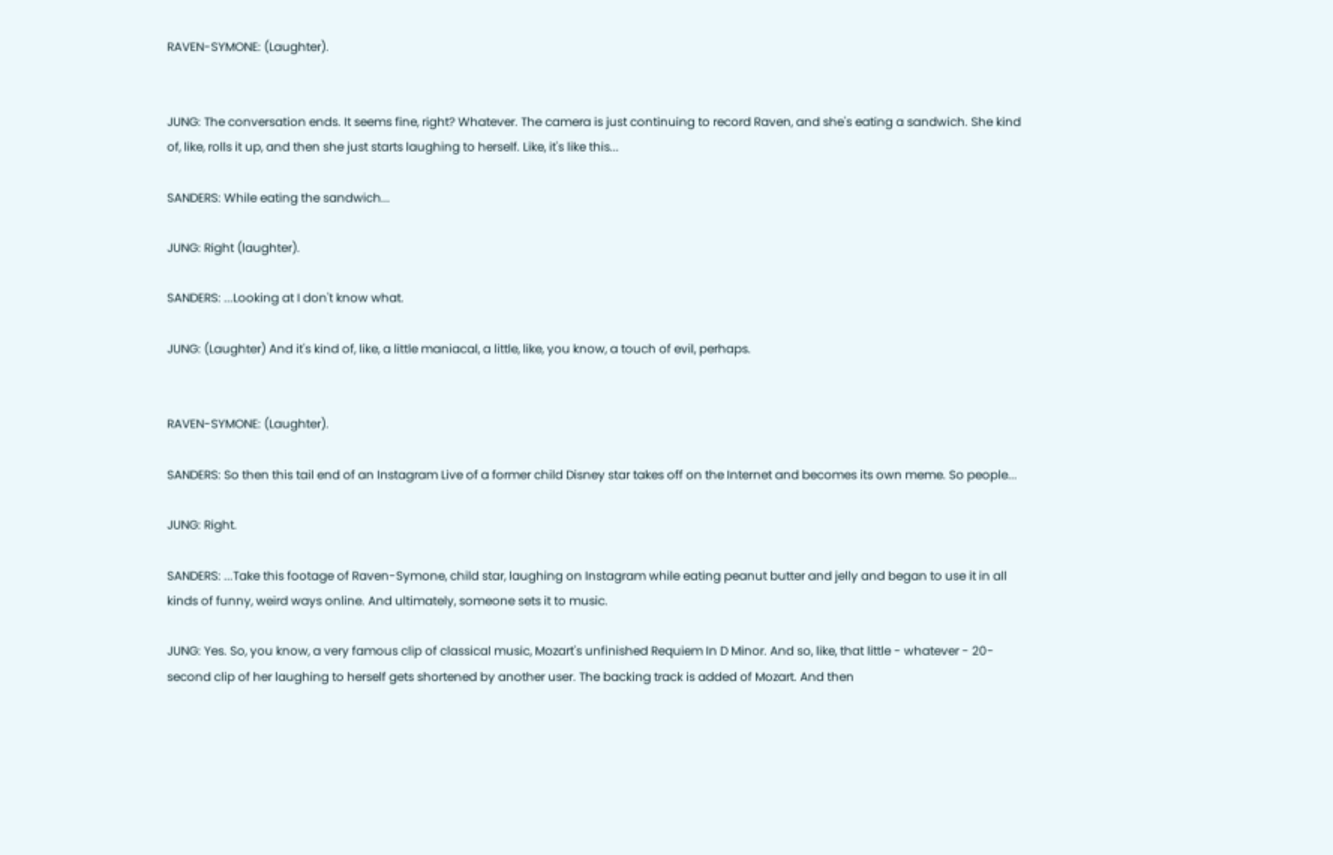RAVEN-SYMONE: (Laughter).


JUNG: The conversation ends. It seems fine, right? Whatever. The camera is just continuing to record Raven, and she's eating a sandwich. She kind of, like, rolls it up, and then she just starts laughing to herself. Like, it's like this...

SANDERS: While eating the sandwich...

JUNG: Right (laughter).

SANDERS: ...Looking at I don't know what.

JUNG: (Laughter) And it's kind of, like, a little maniacal, a little, like, you know, a touch of evil, perhaps.


RAVEN-SYMONE: (Laughter).

SANDERS: So then this tail end of an Instagram Live of a former child Disney star takes off on the Internet and becomes its own meme. So people...

JUNG: Right.

SANDERS: ...Take this footage of Raven-Symone, child star, laughing on Instagram while eating peanut butter and jelly and began to use it in all kinds of funny, weird ways online. And ultimately, someone sets it to music.

JUNG: Yes. So, you know, a very famous clip of classical music, Mozart's unfinished Requiem In D Minor. And so, like, that little - whatever - 20-second clip of her laughing to herself gets shortened by another user. The backing track is added of Mozart. And then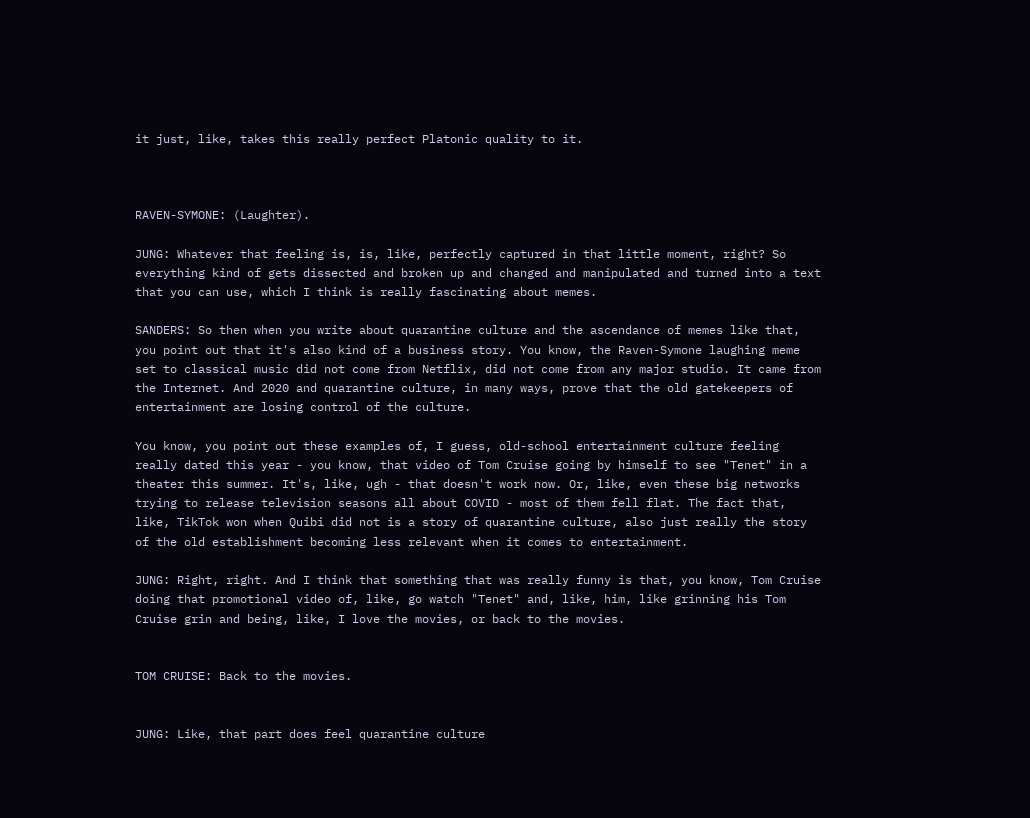it just, like, takes this really perfect Platonic quality to it.



RAVEN-SYMONE: (Laughter).

JUNG: Whatever that feeling is, is, like, perfectly captured in that little moment, right? So everything kind of gets dissected and broken up and changed and manipulated and turned into a text that you can use, which I think is really fascinating about memes.

SANDERS: So then when you write about quarantine culture and the ascendance of memes like that, you point out that it's also kind of a business story. You know, the Raven-Symone laughing meme set to classical music did not come from Netflix, did not come from any major studio. It came from the Internet. And 2020 and quarantine culture, in many ways, prove that the old gatekeepers of entertainment are losing control of the culture.

You know, you point out these examples of, I guess, old-school entertainment culture feeling really dated this year - you know, that video of Tom Cruise going by himself to see "Tenet" in a theater this summer. It's, like, ugh - that doesn't work now. Or, like, even these big networks trying to release television seasons all about COVID - most of them fell flat. The fact that, like, TikTok won when Quibi did not is a story of quarantine culture, also just really the story of the old establishment becoming less relevant when it comes to entertainment.

JUNG: Right, right. And I think that something that was really funny is that, you know, Tom Cruise doing that promotional video of, like, go watch "Tenet" and, like, him, like grinning his Tom Cruise grin and being, like, I love the movies, or back to the movies.


TOM CRUISE: Back to the movies.


JUNG: Like, that part does feel quarantine culture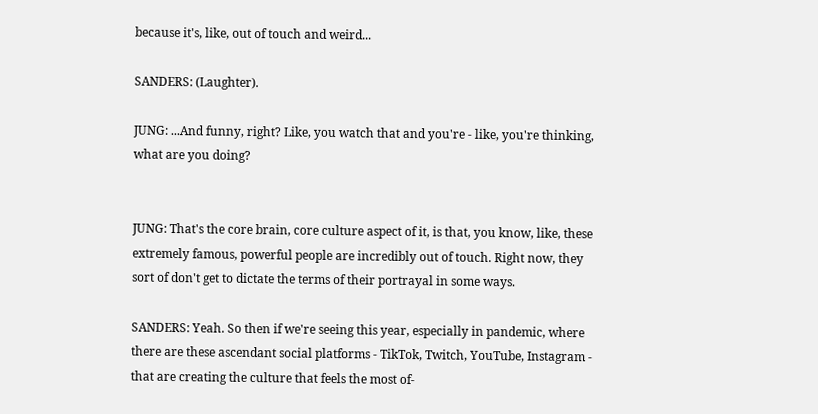because it's, like, out of touch and weird...

SANDERS: (Laughter).

JUNG: ...And funny, right? Like, you watch that and you're - like, you're thinking, what are you doing?


JUNG: That's the core brain, core culture aspect of it, is that, you know, like, these extremely famous, powerful people are incredibly out of touch. Right now, they sort of don't get to dictate the terms of their portrayal in some ways.

SANDERS: Yeah. So then if we're seeing this year, especially in pandemic, where there are these ascendant social platforms - TikTok, Twitch, YouTube, Instagram - that are creating the culture that feels the most of-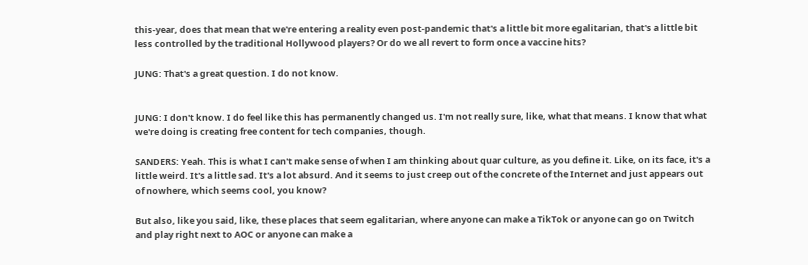this-year, does that mean that we're entering a reality even post-pandemic that's a little bit more egalitarian, that's a little bit less controlled by the traditional Hollywood players? Or do we all revert to form once a vaccine hits?

JUNG: That's a great question. I do not know.


JUNG: I don't know. I do feel like this has permanently changed us. I'm not really sure, like, what that means. I know that what we're doing is creating free content for tech companies, though.

SANDERS: Yeah. This is what I can't make sense of when I am thinking about quar culture, as you define it. Like, on its face, it's a little weird. It's a little sad. It's a lot absurd. And it seems to just creep out of the concrete of the Internet and just appears out of nowhere, which seems cool, you know?

But also, like you said, like, these places that seem egalitarian, where anyone can make a TikTok or anyone can go on Twitch and play right next to AOC or anyone can make a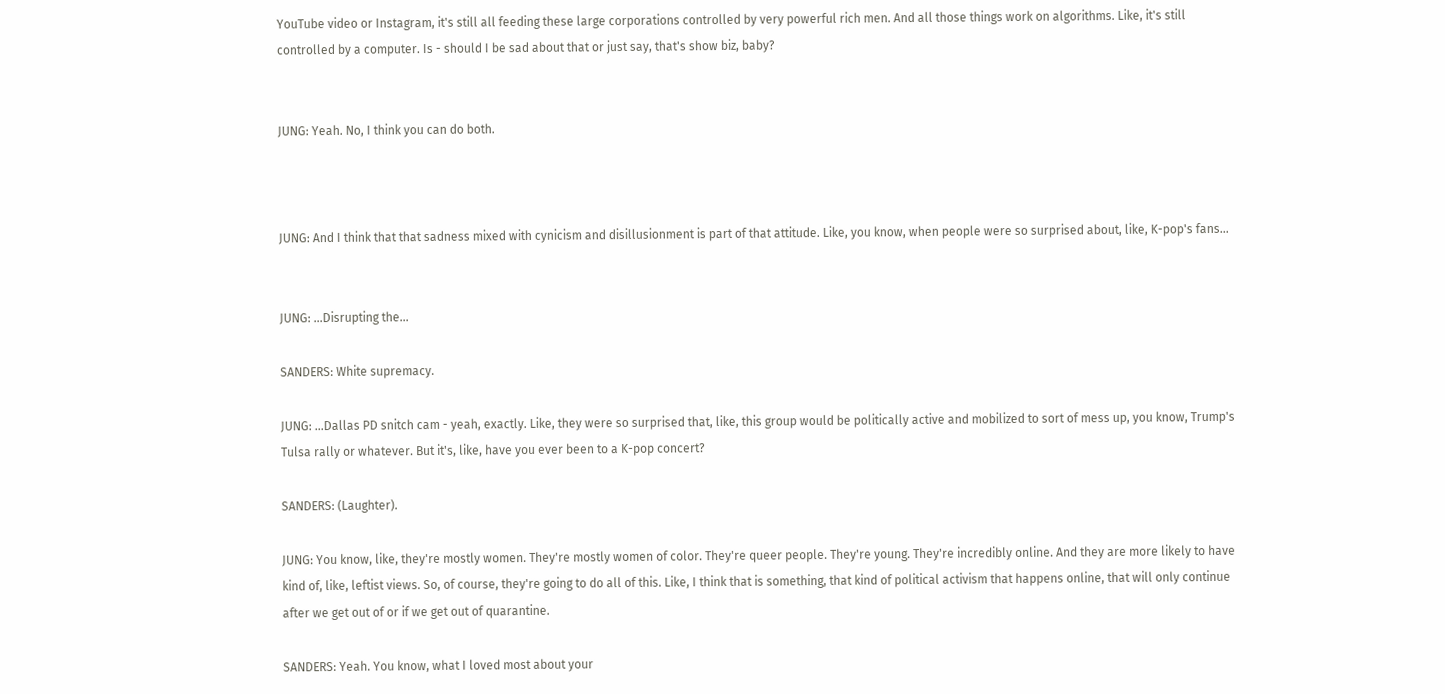YouTube video or Instagram, it's still all feeding these large corporations controlled by very powerful rich men. And all those things work on algorithms. Like, it's still controlled by a computer. Is - should I be sad about that or just say, that's show biz, baby?


JUNG: Yeah. No, I think you can do both.



JUNG: And I think that that sadness mixed with cynicism and disillusionment is part of that attitude. Like, you know, when people were so surprised about, like, K-pop's fans...


JUNG: ...Disrupting the...

SANDERS: White supremacy.

JUNG: ...Dallas PD snitch cam - yeah, exactly. Like, they were so surprised that, like, this group would be politically active and mobilized to sort of mess up, you know, Trump's Tulsa rally or whatever. But it's, like, have you ever been to a K-pop concert?

SANDERS: (Laughter).

JUNG: You know, like, they're mostly women. They're mostly women of color. They're queer people. They're young. They're incredibly online. And they are more likely to have kind of, like, leftist views. So, of course, they're going to do all of this. Like, I think that is something, that kind of political activism that happens online, that will only continue after we get out of or if we get out of quarantine.

SANDERS: Yeah. You know, what I loved most about your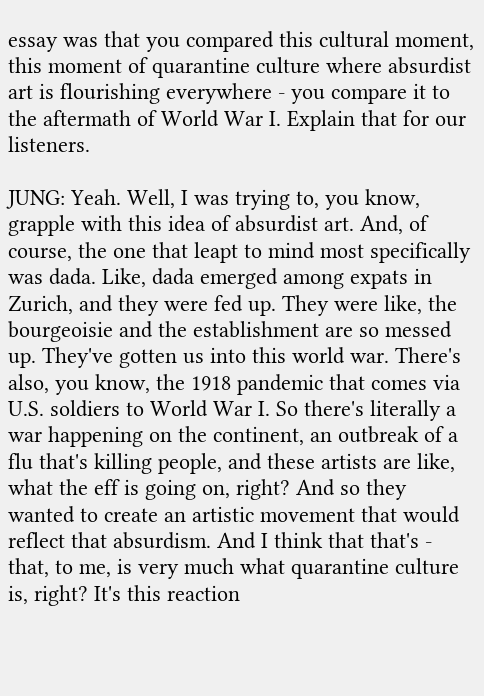essay was that you compared this cultural moment, this moment of quarantine culture where absurdist art is flourishing everywhere - you compare it to the aftermath of World War I. Explain that for our listeners.

JUNG: Yeah. Well, I was trying to, you know, grapple with this idea of absurdist art. And, of course, the one that leapt to mind most specifically was dada. Like, dada emerged among expats in Zurich, and they were fed up. They were like, the bourgeoisie and the establishment are so messed up. They've gotten us into this world war. There's also, you know, the 1918 pandemic that comes via U.S. soldiers to World War I. So there's literally a war happening on the continent, an outbreak of a flu that's killing people, and these artists are like, what the eff is going on, right? And so they wanted to create an artistic movement that would reflect that absurdism. And I think that that's - that, to me, is very much what quarantine culture is, right? It's this reaction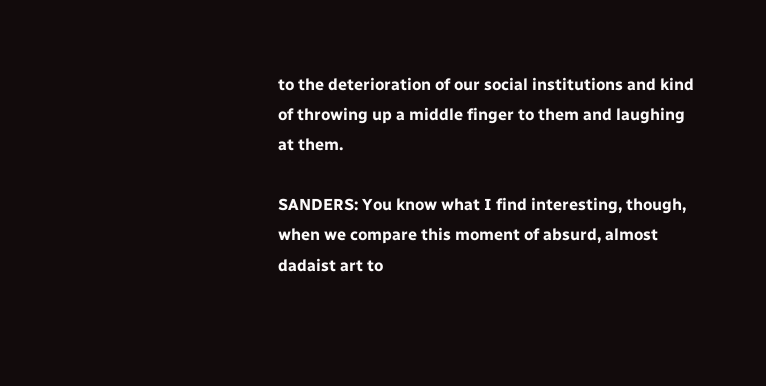to the deterioration of our social institutions and kind of throwing up a middle finger to them and laughing at them.

SANDERS: You know what I find interesting, though, when we compare this moment of absurd, almost dadaist art to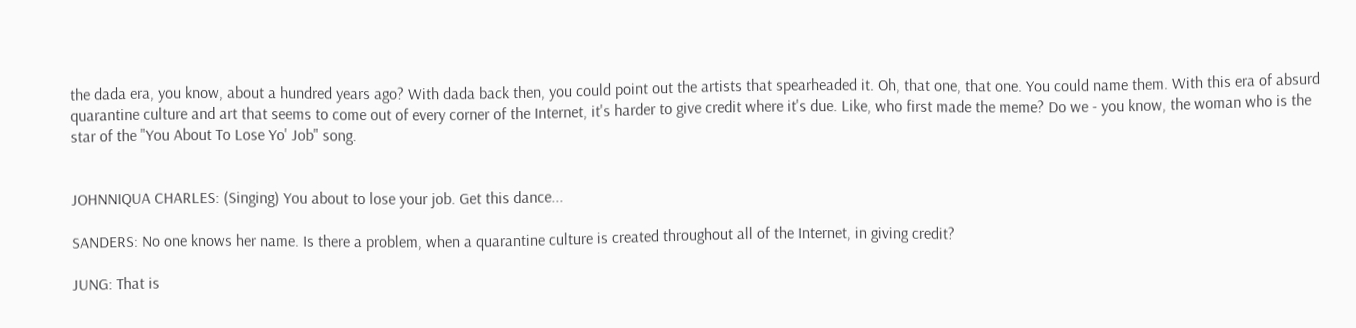the dada era, you know, about a hundred years ago? With dada back then, you could point out the artists that spearheaded it. Oh, that one, that one. You could name them. With this era of absurd quarantine culture and art that seems to come out of every corner of the Internet, it's harder to give credit where it's due. Like, who first made the meme? Do we - you know, the woman who is the star of the "You About To Lose Yo' Job" song.


JOHNNIQUA CHARLES: (Singing) You about to lose your job. Get this dance...

SANDERS: No one knows her name. Is there a problem, when a quarantine culture is created throughout all of the Internet, in giving credit?

JUNG: That is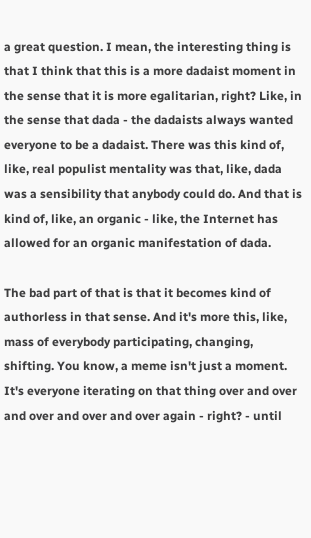a great question. I mean, the interesting thing is that I think that this is a more dadaist moment in the sense that it is more egalitarian, right? Like, in the sense that dada - the dadaists always wanted everyone to be a dadaist. There was this kind of, like, real populist mentality was that, like, dada was a sensibility that anybody could do. And that is kind of, like, an organic - like, the Internet has allowed for an organic manifestation of dada.

The bad part of that is that it becomes kind of authorless in that sense. And it's more this, like, mass of everybody participating, changing, shifting. You know, a meme isn't just a moment. It's everyone iterating on that thing over and over and over and over and over again - right? - until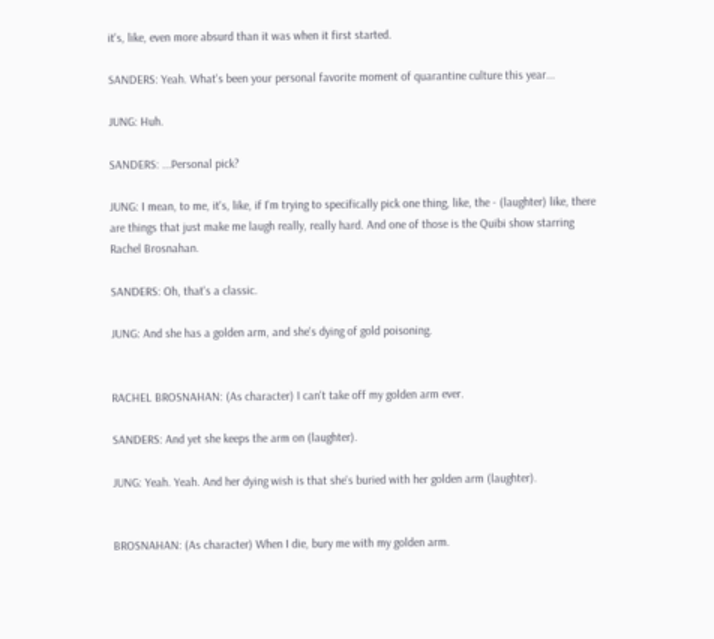it's, like, even more absurd than it was when it first started.

SANDERS: Yeah. What's been your personal favorite moment of quarantine culture this year...

JUNG: Huh.

SANDERS: ...Personal pick?

JUNG: I mean, to me, it's, like, if I'm trying to specifically pick one thing, like, the - (laughter) like, there are things that just make me laugh really, really hard. And one of those is the Quibi show starring Rachel Brosnahan.

SANDERS: Oh, that's a classic.

JUNG: And she has a golden arm, and she's dying of gold poisoning.


RACHEL BROSNAHAN: (As character) I can't take off my golden arm ever.

SANDERS: And yet she keeps the arm on (laughter).

JUNG: Yeah. Yeah. And her dying wish is that she's buried with her golden arm (laughter).


BROSNAHAN: (As character) When I die, bury me with my golden arm.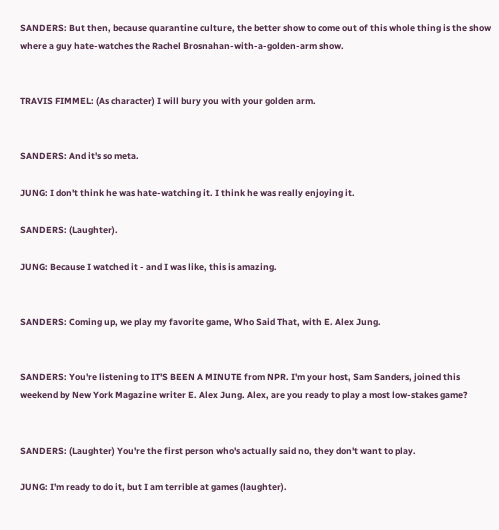SANDERS: But then, because quarantine culture, the better show to come out of this whole thing is the show where a guy hate-watches the Rachel Brosnahan-with-a-golden-arm show.


TRAVIS FIMMEL: (As character) I will bury you with your golden arm.


SANDERS: And it's so meta.

JUNG: I don't think he was hate-watching it. I think he was really enjoying it.

SANDERS: (Laughter).

JUNG: Because I watched it - and I was like, this is amazing.


SANDERS: Coming up, we play my favorite game, Who Said That, with E. Alex Jung.


SANDERS: You're listening to IT'S BEEN A MINUTE from NPR. I'm your host, Sam Sanders, joined this weekend by New York Magazine writer E. Alex Jung. Alex, are you ready to play a most low-stakes game?


SANDERS: (Laughter) You're the first person who's actually said no, they don't want to play.

JUNG: I'm ready to do it, but I am terrible at games (laughter).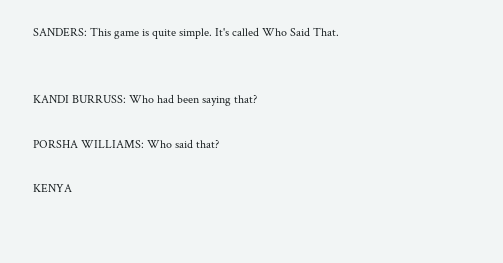SANDERS: This game is quite simple. It's called Who Said That.


KANDI BURRUSS: Who had been saying that?

PORSHA WILLIAMS: Who said that?

KENYA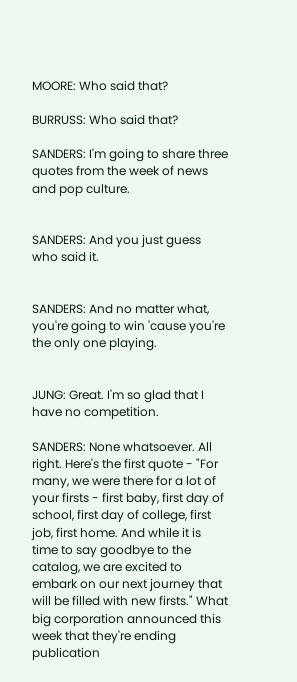MOORE: Who said that?

BURRUSS: Who said that?

SANDERS: I'm going to share three quotes from the week of news and pop culture.


SANDERS: And you just guess who said it.


SANDERS: And no matter what, you're going to win 'cause you're the only one playing.


JUNG: Great. I'm so glad that I have no competition.

SANDERS: None whatsoever. All right. Here's the first quote - "For many, we were there for a lot of your firsts - first baby, first day of school, first day of college, first job, first home. And while it is time to say goodbye to the catalog, we are excited to embark on our next journey that will be filled with new firsts." What big corporation announced this week that they're ending publication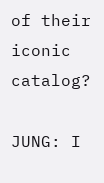of their iconic catalog?

JUNG: I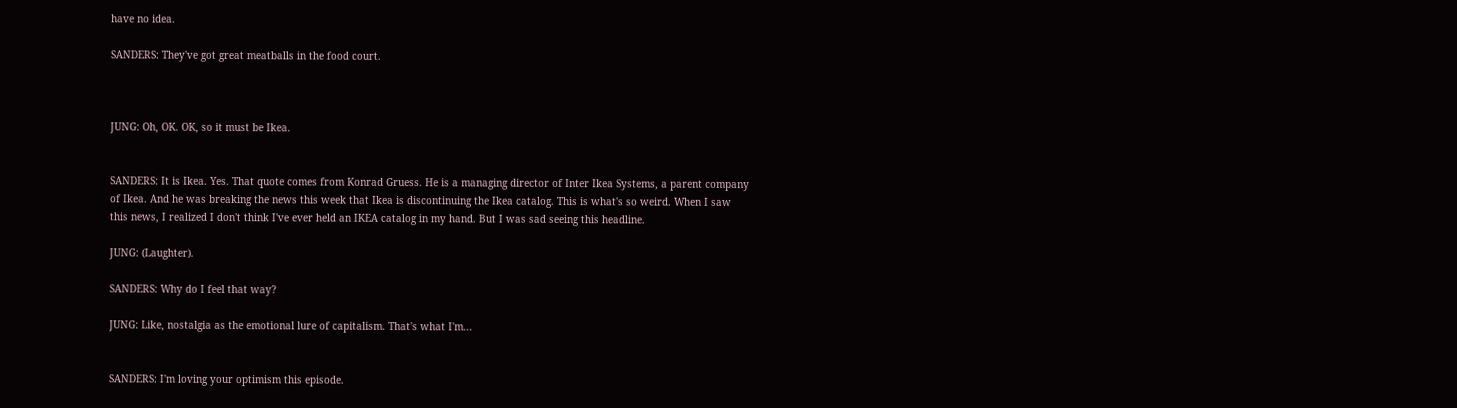have no idea.

SANDERS: They've got great meatballs in the food court.



JUNG: Oh, OK. OK, so it must be Ikea.


SANDERS: It is Ikea. Yes. That quote comes from Konrad Gruess. He is a managing director of Inter Ikea Systems, a parent company of Ikea. And he was breaking the news this week that Ikea is discontinuing the Ikea catalog. This is what's so weird. When I saw this news, I realized I don't think I've ever held an IKEA catalog in my hand. But I was sad seeing this headline.

JUNG: (Laughter).

SANDERS: Why do I feel that way?

JUNG: Like, nostalgia as the emotional lure of capitalism. That's what I'm...


SANDERS: I'm loving your optimism this episode.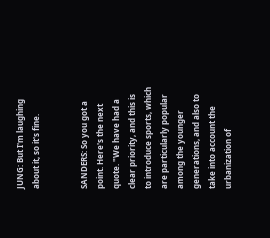JUNG: But I'm laughing about it, so it's fine.


SANDERS: So you got a point. Here's the next quote. "We have had a clear priority, and this is to introduce sports, which are particularly popular among the younger generations, and also to take into account the urbanization of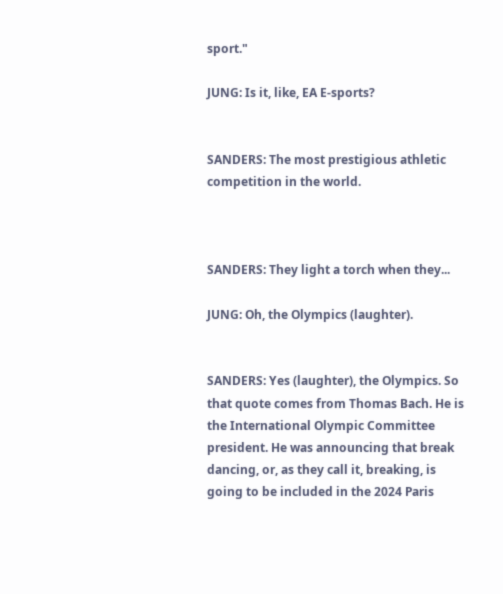sport."

JUNG: Is it, like, EA E-sports?


SANDERS: The most prestigious athletic competition in the world.



SANDERS: They light a torch when they...

JUNG: Oh, the Olympics (laughter).


SANDERS: Yes (laughter), the Olympics. So that quote comes from Thomas Bach. He is the International Olympic Committee president. He was announcing that break dancing, or, as they call it, breaking, is going to be included in the 2024 Paris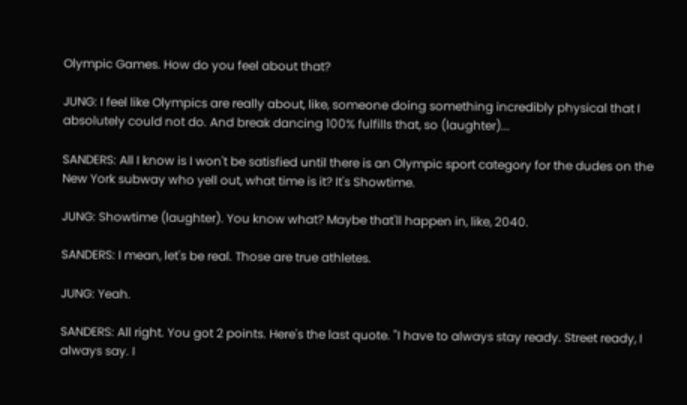Olympic Games. How do you feel about that?

JUNG: I feel like Olympics are really about, like, someone doing something incredibly physical that I absolutely could not do. And break dancing 100% fulfills that, so (laughter)...

SANDERS: All I know is I won't be satisfied until there is an Olympic sport category for the dudes on the New York subway who yell out, what time is it? It's Showtime.

JUNG: Showtime (laughter). You know what? Maybe that'll happen in, like, 2040.

SANDERS: I mean, let's be real. Those are true athletes.

JUNG: Yeah.

SANDERS: All right. You got 2 points. Here's the last quote. "I have to always stay ready. Street ready, I always say. I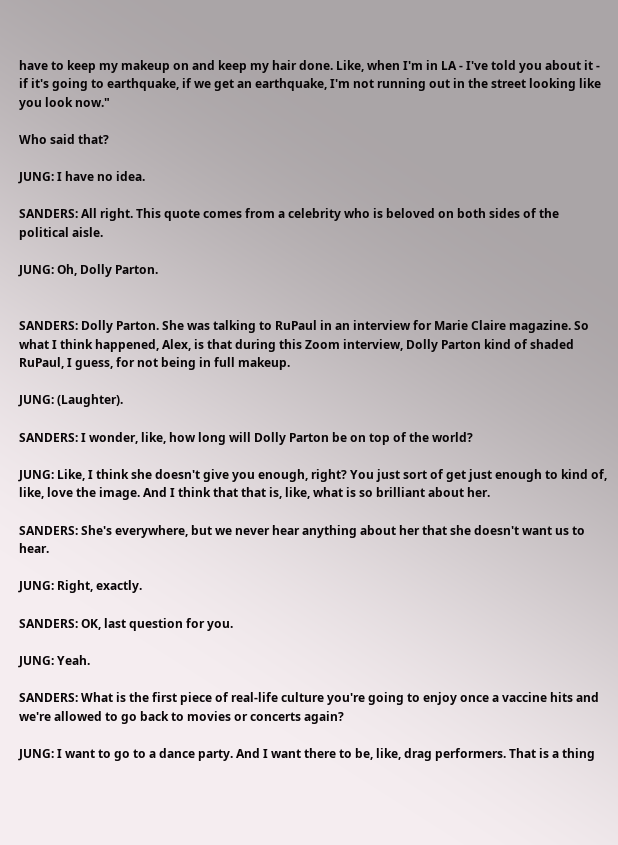have to keep my makeup on and keep my hair done. Like, when I'm in LA - I've told you about it - if it's going to earthquake, if we get an earthquake, I'm not running out in the street looking like you look now."

Who said that?

JUNG: I have no idea.

SANDERS: All right. This quote comes from a celebrity who is beloved on both sides of the political aisle.

JUNG: Oh, Dolly Parton.


SANDERS: Dolly Parton. She was talking to RuPaul in an interview for Marie Claire magazine. So what I think happened, Alex, is that during this Zoom interview, Dolly Parton kind of shaded RuPaul, I guess, for not being in full makeup.

JUNG: (Laughter).

SANDERS: I wonder, like, how long will Dolly Parton be on top of the world?

JUNG: Like, I think she doesn't give you enough, right? You just sort of get just enough to kind of, like, love the image. And I think that that is, like, what is so brilliant about her.

SANDERS: She's everywhere, but we never hear anything about her that she doesn't want us to hear.

JUNG: Right, exactly.

SANDERS: OK, last question for you.

JUNG: Yeah.

SANDERS: What is the first piece of real-life culture you're going to enjoy once a vaccine hits and we're allowed to go back to movies or concerts again?

JUNG: I want to go to a dance party. And I want there to be, like, drag performers. That is a thing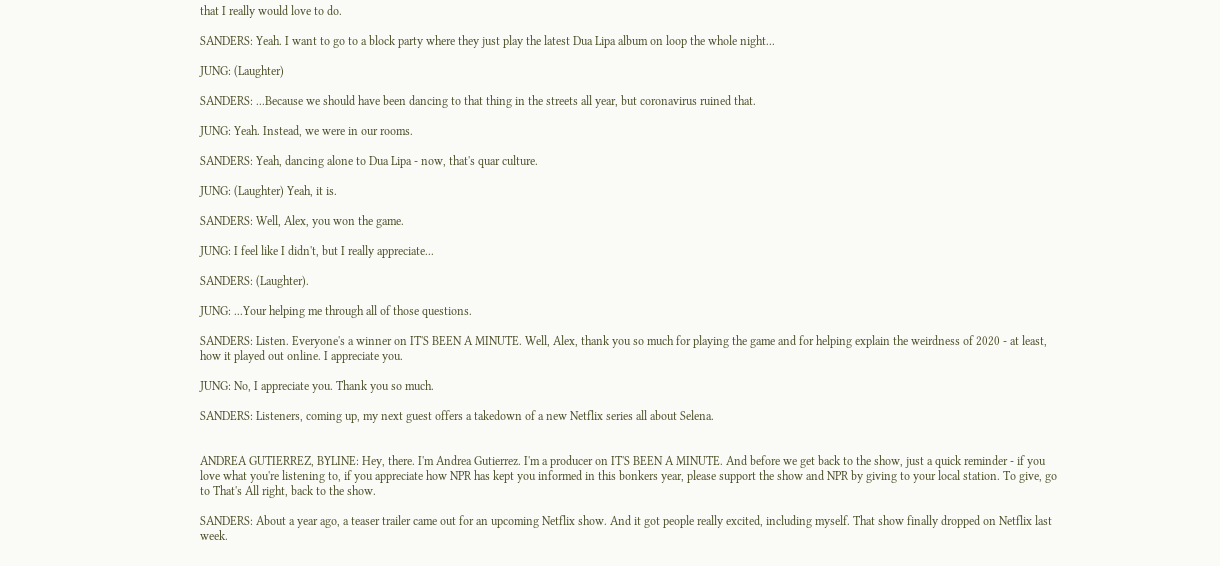that I really would love to do.

SANDERS: Yeah. I want to go to a block party where they just play the latest Dua Lipa album on loop the whole night...

JUNG: (Laughter)

SANDERS: ...Because we should have been dancing to that thing in the streets all year, but coronavirus ruined that.

JUNG: Yeah. Instead, we were in our rooms.

SANDERS: Yeah, dancing alone to Dua Lipa - now, that's quar culture.

JUNG: (Laughter) Yeah, it is.

SANDERS: Well, Alex, you won the game.

JUNG: I feel like I didn't, but I really appreciate...

SANDERS: (Laughter).

JUNG: ...Your helping me through all of those questions.

SANDERS: Listen. Everyone's a winner on IT'S BEEN A MINUTE. Well, Alex, thank you so much for playing the game and for helping explain the weirdness of 2020 - at least, how it played out online. I appreciate you.

JUNG: No, I appreciate you. Thank you so much.

SANDERS: Listeners, coming up, my next guest offers a takedown of a new Netflix series all about Selena.


ANDREA GUTIERREZ, BYLINE: Hey, there. I'm Andrea Gutierrez. I'm a producer on IT'S BEEN A MINUTE. And before we get back to the show, just a quick reminder - if you love what you're listening to, if you appreciate how NPR has kept you informed in this bonkers year, please support the show and NPR by giving to your local station. To give, go to That's All right, back to the show.

SANDERS: About a year ago, a teaser trailer came out for an upcoming Netflix show. And it got people really excited, including myself. That show finally dropped on Netflix last week.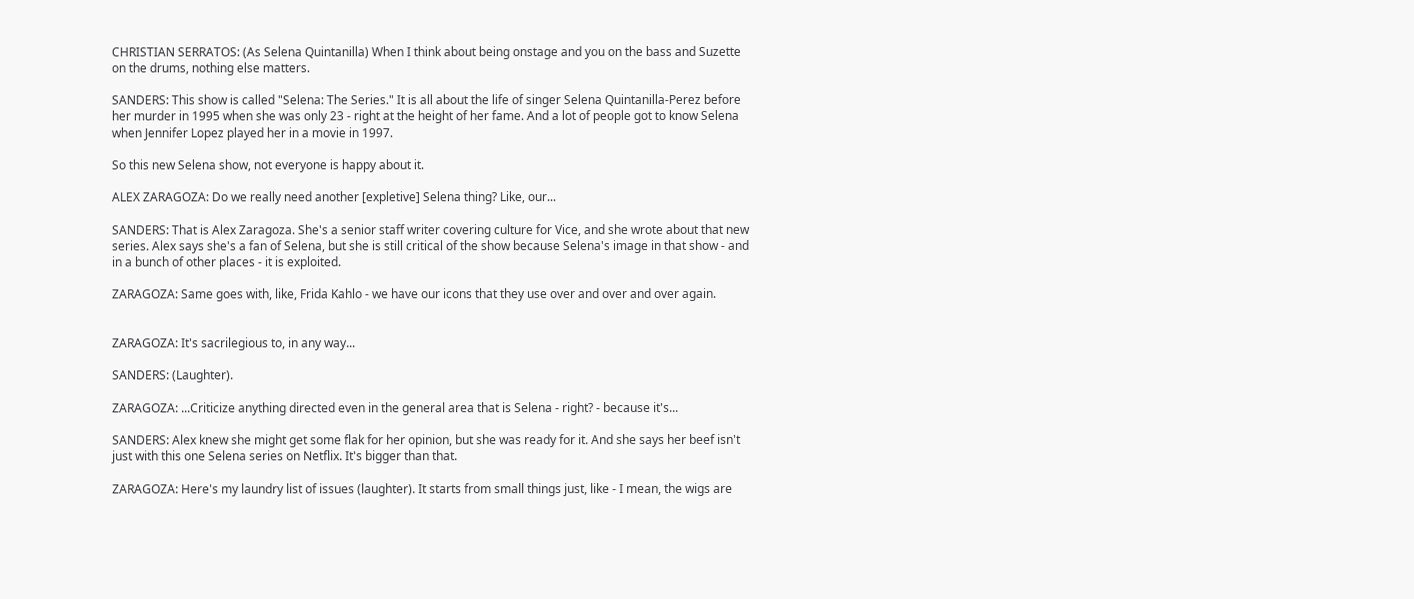CHRISTIAN SERRATOS: (As Selena Quintanilla) When I think about being onstage and you on the bass and Suzette on the drums, nothing else matters.

SANDERS: This show is called "Selena: The Series." It is all about the life of singer Selena Quintanilla-Perez before her murder in 1995 when she was only 23 - right at the height of her fame. And a lot of people got to know Selena when Jennifer Lopez played her in a movie in 1997.

So this new Selena show, not everyone is happy about it.

ALEX ZARAGOZA: Do we really need another [expletive] Selena thing? Like, our...

SANDERS: That is Alex Zaragoza. She's a senior staff writer covering culture for Vice, and she wrote about that new series. Alex says she's a fan of Selena, but she is still critical of the show because Selena's image in that show - and in a bunch of other places - it is exploited.

ZARAGOZA: Same goes with, like, Frida Kahlo - we have our icons that they use over and over and over again.


ZARAGOZA: It's sacrilegious to, in any way...

SANDERS: (Laughter).

ZARAGOZA: ...Criticize anything directed even in the general area that is Selena - right? - because it's...

SANDERS: Alex knew she might get some flak for her opinion, but she was ready for it. And she says her beef isn't just with this one Selena series on Netflix. It's bigger than that.

ZARAGOZA: Here's my laundry list of issues (laughter). It starts from small things just, like - I mean, the wigs are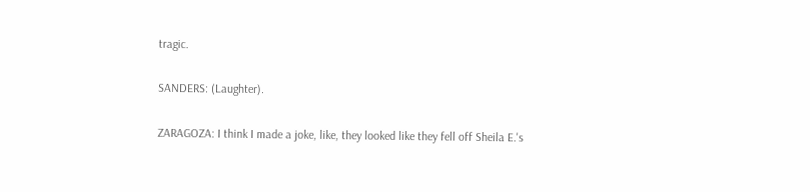tragic.

SANDERS: (Laughter).

ZARAGOZA: I think I made a joke, like, they looked like they fell off Sheila E.'s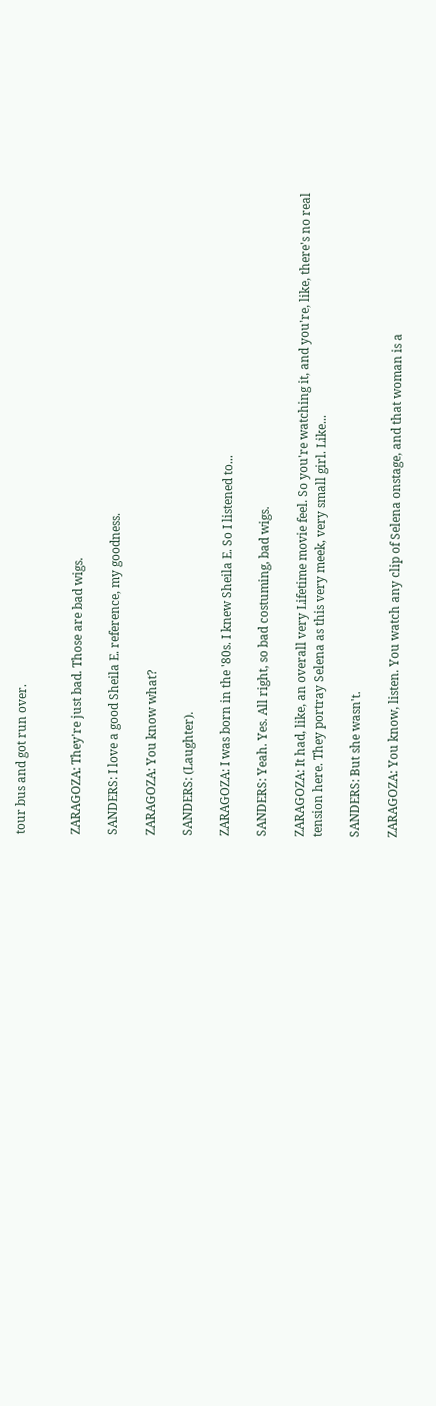tour bus and got run over.


ZARAGOZA: They're just bad. Those are bad wigs.

SANDERS: I love a good Sheila E. reference, my goodness.

ZARAGOZA: You know what?

SANDERS: (Laughter).

ZARAGOZA: I was born in the '80s. I knew Sheila E. So I listened to...

SANDERS: Yeah. Yes. All right, so bad costuming, bad wigs.

ZARAGOZA: It had, like, an overall very Lifetime movie feel. So you're watching it, and you're, like, there's no real tension here. They portray Selena as this very meek, very small girl. Like...

SANDERS: But she wasn't.

ZARAGOZA: You know, listen. You watch any clip of Selena onstage, and that woman is a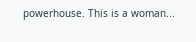powerhouse. This is a woman...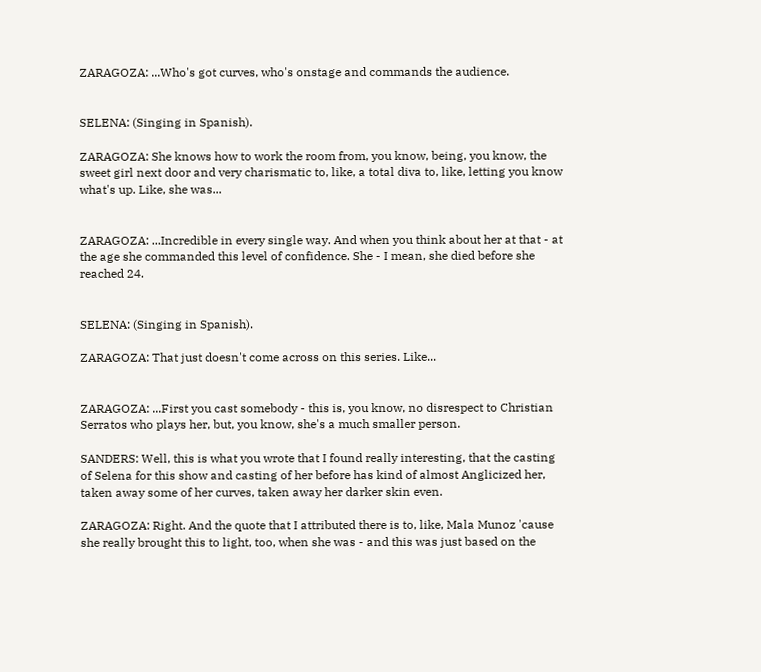ZARAGOZA: ...Who's got curves, who's onstage and commands the audience.


SELENA: (Singing in Spanish).

ZARAGOZA: She knows how to work the room from, you know, being, you know, the sweet girl next door and very charismatic to, like, a total diva to, like, letting you know what's up. Like, she was...


ZARAGOZA: ...Incredible in every single way. And when you think about her at that - at the age she commanded this level of confidence. She - I mean, she died before she reached 24.


SELENA: (Singing in Spanish).

ZARAGOZA: That just doesn't come across on this series. Like...


ZARAGOZA: ...First you cast somebody - this is, you know, no disrespect to Christian Serratos who plays her, but, you know, she's a much smaller person.

SANDERS: Well, this is what you wrote that I found really interesting, that the casting of Selena for this show and casting of her before has kind of almost Anglicized her, taken away some of her curves, taken away her darker skin even.

ZARAGOZA: Right. And the quote that I attributed there is to, like, Mala Munoz 'cause she really brought this to light, too, when she was - and this was just based on the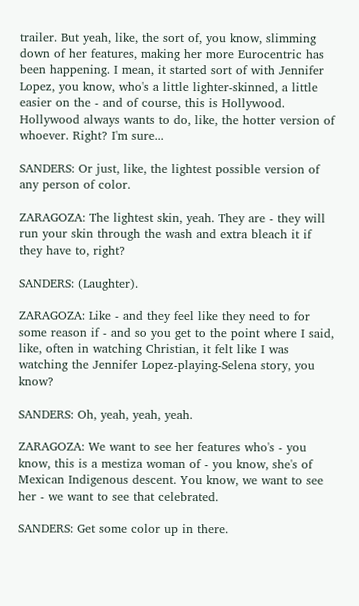trailer. But yeah, like, the sort of, you know, slimming down of her features, making her more Eurocentric has been happening. I mean, it started sort of with Jennifer Lopez, you know, who's a little lighter-skinned, a little easier on the - and of course, this is Hollywood. Hollywood always wants to do, like, the hotter version of whoever. Right? I'm sure...

SANDERS: Or just, like, the lightest possible version of any person of color.

ZARAGOZA: The lightest skin, yeah. They are - they will run your skin through the wash and extra bleach it if they have to, right?

SANDERS: (Laughter).

ZARAGOZA: Like - and they feel like they need to for some reason if - and so you get to the point where I said, like, often in watching Christian, it felt like I was watching the Jennifer Lopez-playing-Selena story, you know?

SANDERS: Oh, yeah, yeah, yeah.

ZARAGOZA: We want to see her features who's - you know, this is a mestiza woman of - you know, she's of Mexican Indigenous descent. You know, we want to see her - we want to see that celebrated.

SANDERS: Get some color up in there.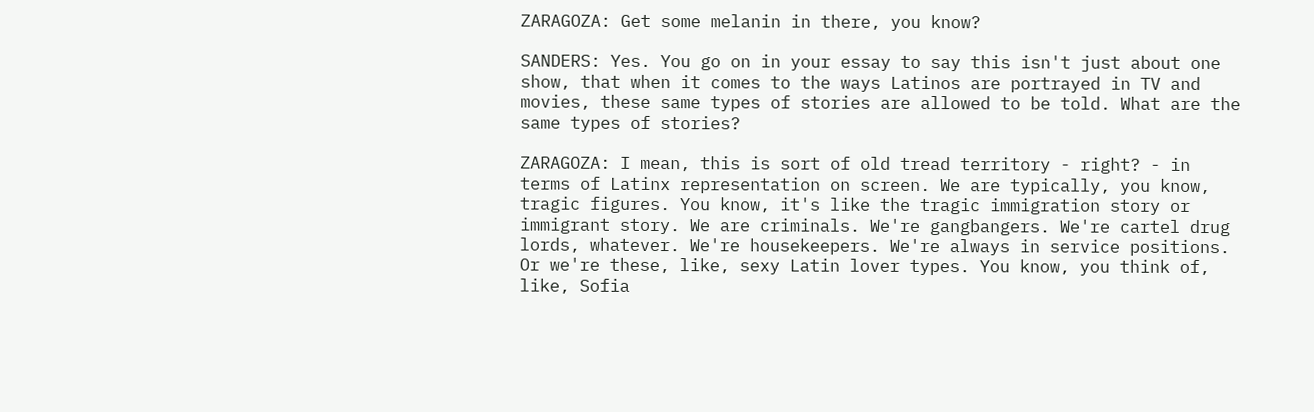ZARAGOZA: Get some melanin in there, you know?

SANDERS: Yes. You go on in your essay to say this isn't just about one show, that when it comes to the ways Latinos are portrayed in TV and movies, these same types of stories are allowed to be told. What are the same types of stories?

ZARAGOZA: I mean, this is sort of old tread territory - right? - in terms of Latinx representation on screen. We are typically, you know, tragic figures. You know, it's like the tragic immigration story or immigrant story. We are criminals. We're gangbangers. We're cartel drug lords, whatever. We're housekeepers. We're always in service positions. Or we're these, like, sexy Latin lover types. You know, you think of, like, Sofia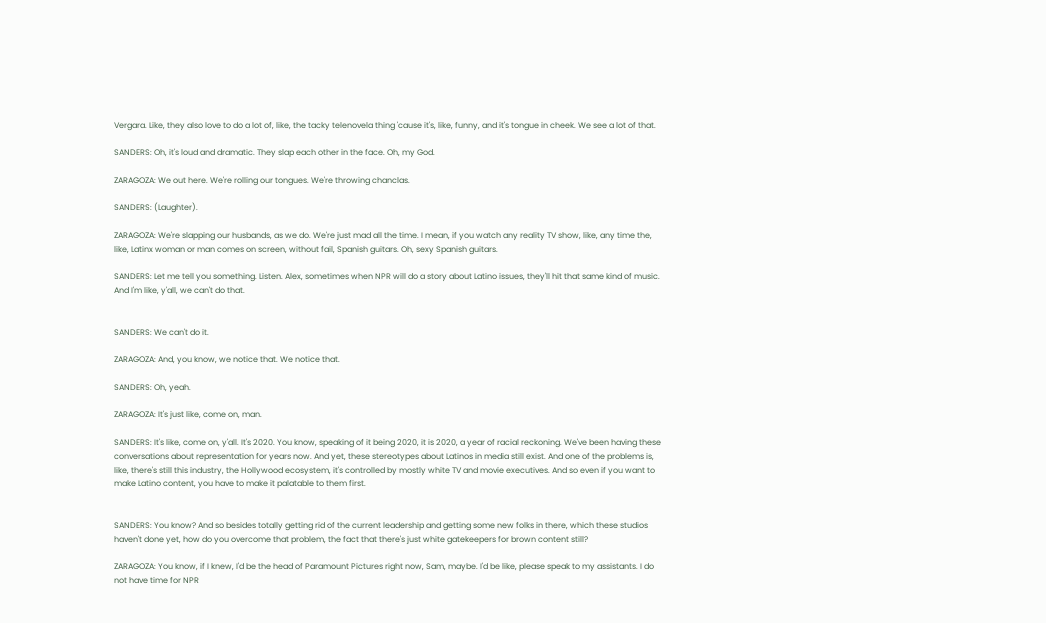Vergara. Like, they also love to do a lot of, like, the tacky telenovela thing 'cause it's, like, funny, and it's tongue in cheek. We see a lot of that.

SANDERS: Oh, it's loud and dramatic. They slap each other in the face. Oh, my God.

ZARAGOZA: We out here. We're rolling our tongues. We're throwing chanclas.

SANDERS: (Laughter).

ZARAGOZA: We're slapping our husbands, as we do. We're just mad all the time. I mean, if you watch any reality TV show, like, any time the, like, Latinx woman or man comes on screen, without fail, Spanish guitars. Oh, sexy Spanish guitars.

SANDERS: Let me tell you something. Listen. Alex, sometimes when NPR will do a story about Latino issues, they'll hit that same kind of music. And I'm like, y'all, we can't do that.


SANDERS: We can't do it.

ZARAGOZA: And, you know, we notice that. We notice that.

SANDERS: Oh, yeah.

ZARAGOZA: It's just like, come on, man.

SANDERS: It's like, come on, y'all. It's 2020. You know, speaking of it being 2020, it is 2020, a year of racial reckoning. We've been having these conversations about representation for years now. And yet, these stereotypes about Latinos in media still exist. And one of the problems is, like, there's still this industry, the Hollywood ecosystem, it's controlled by mostly white TV and movie executives. And so even if you want to make Latino content, you have to make it palatable to them first.


SANDERS: You know? And so besides totally getting rid of the current leadership and getting some new folks in there, which these studios haven't done yet, how do you overcome that problem, the fact that there's just white gatekeepers for brown content still?

ZARAGOZA: You know, if I knew, I'd be the head of Paramount Pictures right now, Sam, maybe. I'd be like, please speak to my assistants. I do not have time for NPR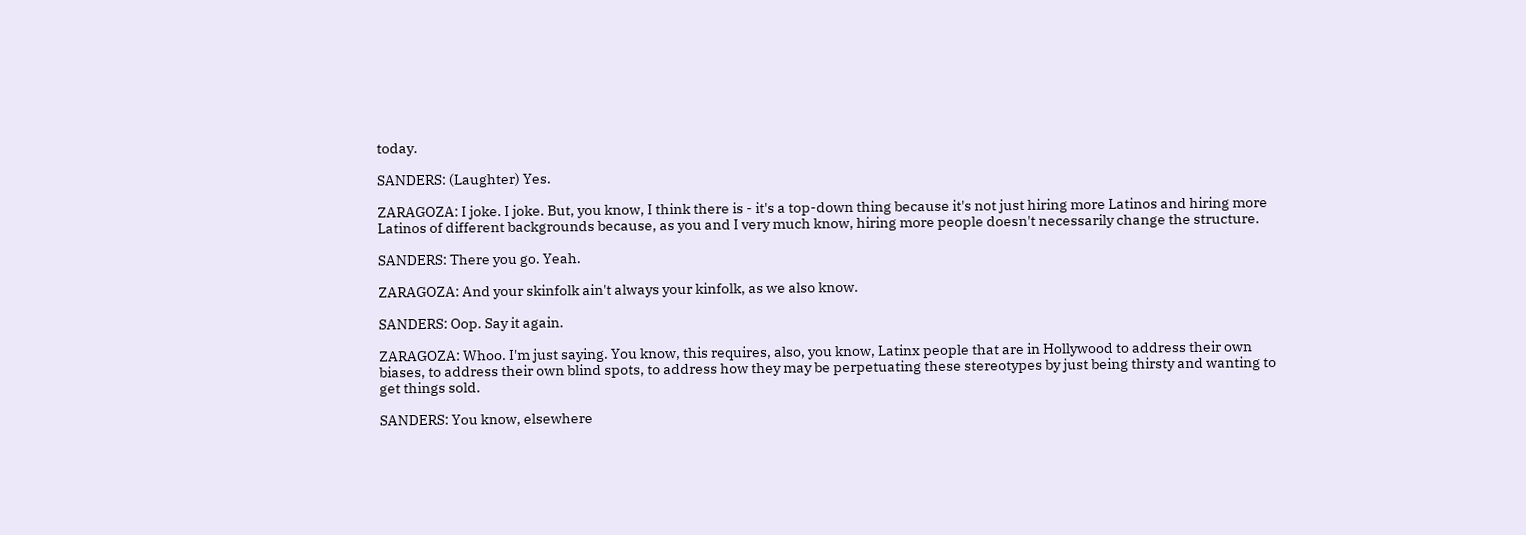today.

SANDERS: (Laughter) Yes.

ZARAGOZA: I joke. I joke. But, you know, I think there is - it's a top-down thing because it's not just hiring more Latinos and hiring more Latinos of different backgrounds because, as you and I very much know, hiring more people doesn't necessarily change the structure.

SANDERS: There you go. Yeah.

ZARAGOZA: And your skinfolk ain't always your kinfolk, as we also know.

SANDERS: Oop. Say it again.

ZARAGOZA: Whoo. I'm just saying. You know, this requires, also, you know, Latinx people that are in Hollywood to address their own biases, to address their own blind spots, to address how they may be perpetuating these stereotypes by just being thirsty and wanting to get things sold.

SANDERS: You know, elsewhere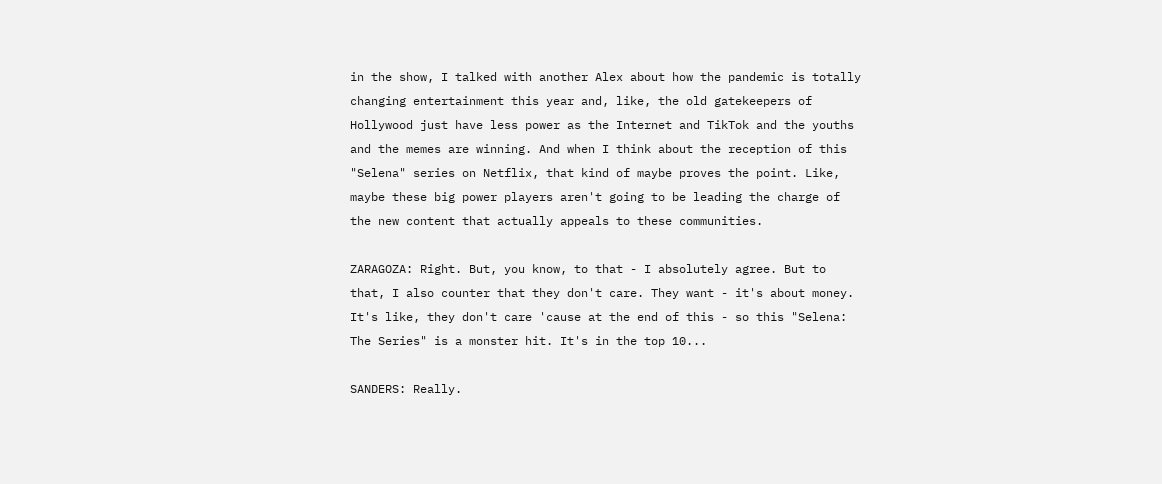in the show, I talked with another Alex about how the pandemic is totally changing entertainment this year and, like, the old gatekeepers of Hollywood just have less power as the Internet and TikTok and the youths and the memes are winning. And when I think about the reception of this "Selena" series on Netflix, that kind of maybe proves the point. Like, maybe these big power players aren't going to be leading the charge of the new content that actually appeals to these communities.

ZARAGOZA: Right. But, you know, to that - I absolutely agree. But to that, I also counter that they don't care. They want - it's about money. It's like, they don't care 'cause at the end of this - so this "Selena: The Series" is a monster hit. It's in the top 10...

SANDERS: Really.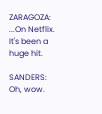ZARAGOZA: ...On Netflix. It's been a huge hit.

SANDERS: Oh, wow.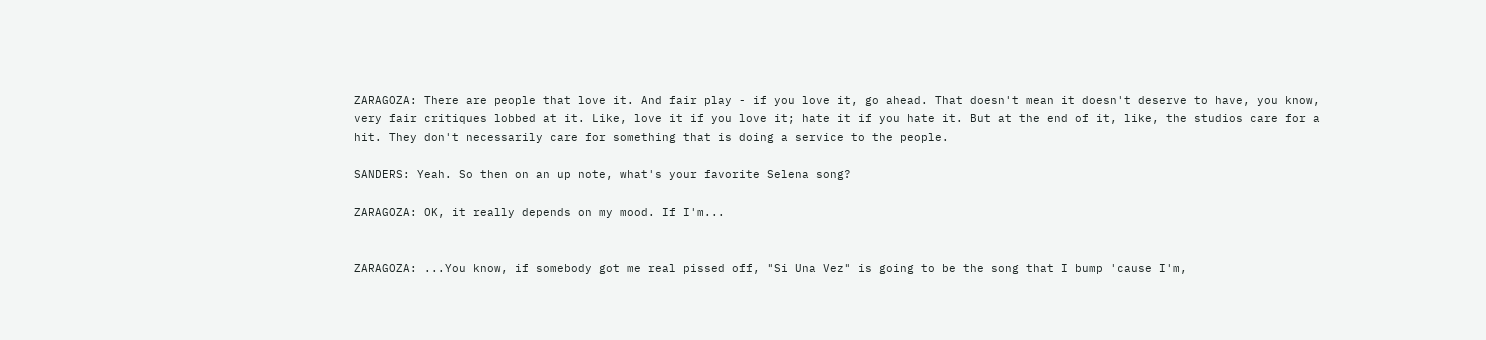ZARAGOZA: There are people that love it. And fair play - if you love it, go ahead. That doesn't mean it doesn't deserve to have, you know, very fair critiques lobbed at it. Like, love it if you love it; hate it if you hate it. But at the end of it, like, the studios care for a hit. They don't necessarily care for something that is doing a service to the people.

SANDERS: Yeah. So then on an up note, what's your favorite Selena song?

ZARAGOZA: OK, it really depends on my mood. If I'm...


ZARAGOZA: ...You know, if somebody got me real pissed off, "Si Una Vez" is going to be the song that I bump 'cause I'm,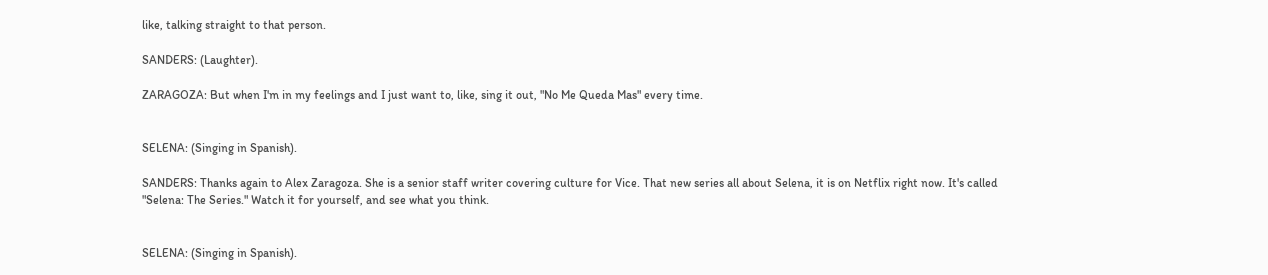like, talking straight to that person.

SANDERS: (Laughter).

ZARAGOZA: But when I'm in my feelings and I just want to, like, sing it out, "No Me Queda Mas" every time.


SELENA: (Singing in Spanish).

SANDERS: Thanks again to Alex Zaragoza. She is a senior staff writer covering culture for Vice. That new series all about Selena, it is on Netflix right now. It's called "Selena: The Series." Watch it for yourself, and see what you think.


SELENA: (Singing in Spanish).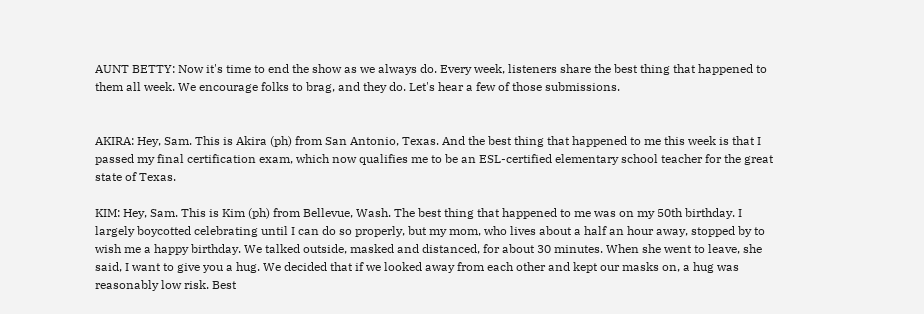AUNT BETTY: Now it's time to end the show as we always do. Every week, listeners share the best thing that happened to them all week. We encourage folks to brag, and they do. Let's hear a few of those submissions.


AKIRA: Hey, Sam. This is Akira (ph) from San Antonio, Texas. And the best thing that happened to me this week is that I passed my final certification exam, which now qualifies me to be an ESL-certified elementary school teacher for the great state of Texas.

KIM: Hey, Sam. This is Kim (ph) from Bellevue, Wash. The best thing that happened to me was on my 50th birthday. I largely boycotted celebrating until I can do so properly, but my mom, who lives about a half an hour away, stopped by to wish me a happy birthday. We talked outside, masked and distanced, for about 30 minutes. When she went to leave, she said, I want to give you a hug. We decided that if we looked away from each other and kept our masks on, a hug was reasonably low risk. Best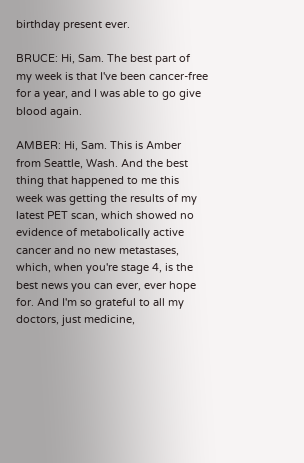birthday present ever.

BRUCE: Hi, Sam. The best part of my week is that I've been cancer-free for a year, and I was able to go give blood again.

AMBER: Hi, Sam. This is Amber from Seattle, Wash. And the best thing that happened to me this week was getting the results of my latest PET scan, which showed no evidence of metabolically active cancer and no new metastases, which, when you're stage 4, is the best news you can ever, ever hope for. And I'm so grateful to all my doctors, just medicine,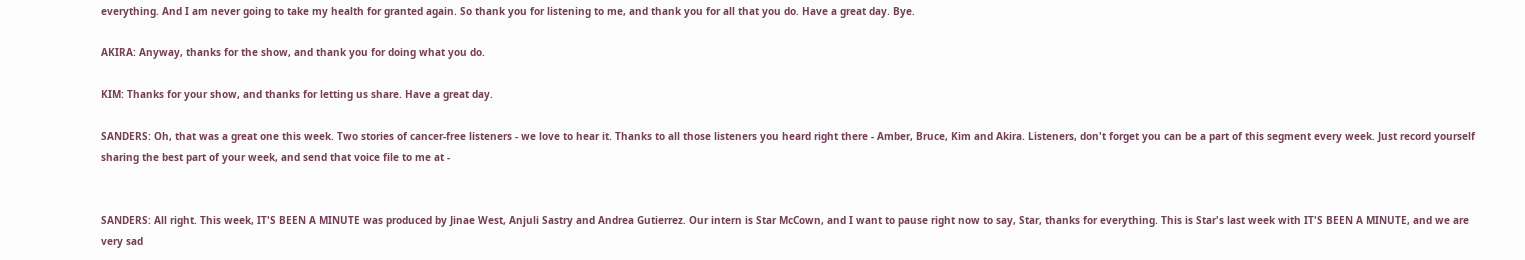everything. And I am never going to take my health for granted again. So thank you for listening to me, and thank you for all that you do. Have a great day. Bye.

AKIRA: Anyway, thanks for the show, and thank you for doing what you do.

KIM: Thanks for your show, and thanks for letting us share. Have a great day.

SANDERS: Oh, that was a great one this week. Two stories of cancer-free listeners - we love to hear it. Thanks to all those listeners you heard right there - Amber, Bruce, Kim and Akira. Listeners, don't forget you can be a part of this segment every week. Just record yourself sharing the best part of your week, and send that voice file to me at -


SANDERS: All right. This week, IT'S BEEN A MINUTE was produced by Jinae West, Anjuli Sastry and Andrea Gutierrez. Our intern is Star McCown, and I want to pause right now to say, Star, thanks for everything. This is Star's last week with IT'S BEEN A MINUTE, and we are very sad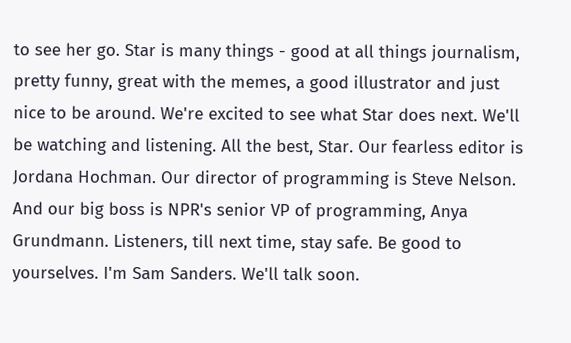to see her go. Star is many things - good at all things journalism, pretty funny, great with the memes, a good illustrator and just nice to be around. We're excited to see what Star does next. We'll be watching and listening. All the best, Star. Our fearless editor is Jordana Hochman. Our director of programming is Steve Nelson. And our big boss is NPR's senior VP of programming, Anya Grundmann. Listeners, till next time, stay safe. Be good to yourselves. I'm Sam Sanders. We'll talk soon.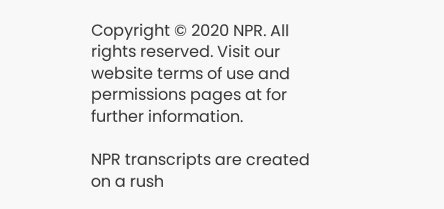Copyright © 2020 NPR. All rights reserved. Visit our website terms of use and permissions pages at for further information.

NPR transcripts are created on a rush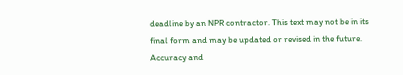deadline by an NPR contractor. This text may not be in its final form and may be updated or revised in the future. Accuracy and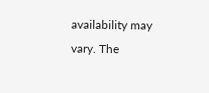availability may vary. The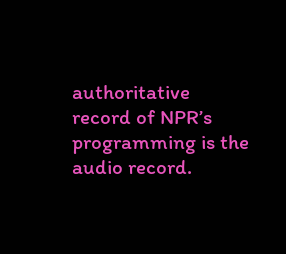authoritative record of NPR’s programming is the audio record.